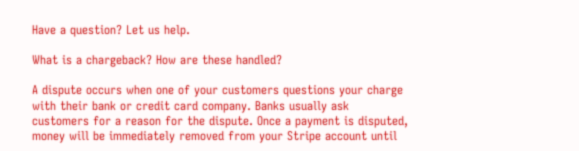Have a question? Let us help.

What is a chargeback? How are these handled?

A dispute occurs when one of your customers questions your charge with their bank or credit card company. Banks usually ask customers for a reason for the dispute. Once a payment is disputed, money will be immediately removed from your Stripe account until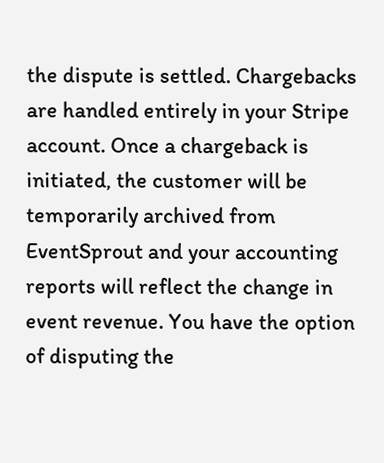the dispute is settled. Chargebacks are handled entirely in your Stripe account. Once a chargeback is initiated, the customer will be temporarily archived from EventSprout and your accounting reports will reflect the change in event revenue. You have the option of disputing the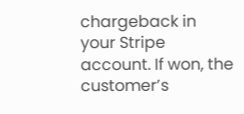chargeback in your Stripe account. If won, the customer’s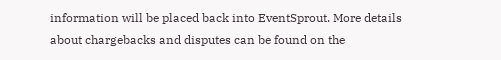information will be placed back into EventSprout. More details about chargebacks and disputes can be found on the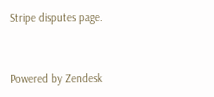Stripe disputes page.


Powered by Zendesk